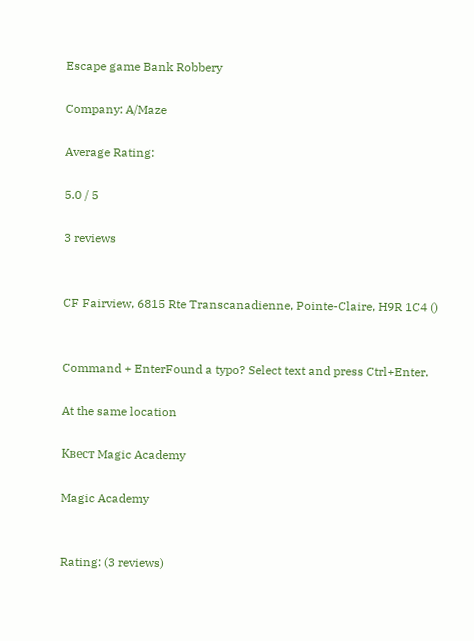Escape game Bank Robbery

Company: A/Maze

Average Rating:

5.0 / 5

3 reviews


CF Fairview, 6815 Rte Transcanadienne, Pointe-Claire, H9R 1C4 ()


Command + EnterFound a typo? Select text and press Ctrl+Enter.

At the same location

Квест Magic Academy

Magic Academy


Rating: (3 reviews)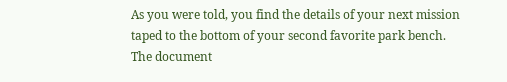As you were told, you find the details of your next mission taped to the bottom of your second favorite park bench. The document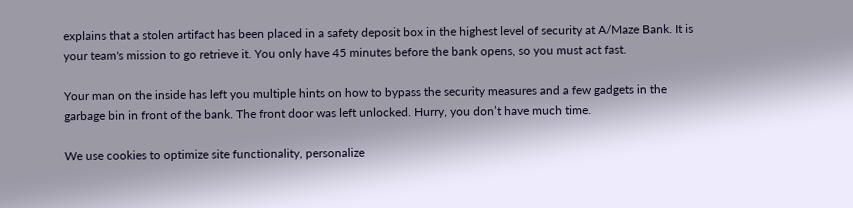explains that a stolen artifact has been placed in a safety deposit box in the highest level of security at A/Maze Bank. It is your team's mission to go retrieve it. You only have 45 minutes before the bank opens, so you must act fast.

Your man on the inside has left you multiple hints on how to bypass the security measures and a few gadgets in the garbage bin in front of the bank. The front door was left unlocked. Hurry, you don’t have much time.

We use cookies to optimize site functionality, personalize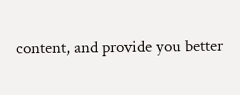content, and provide you better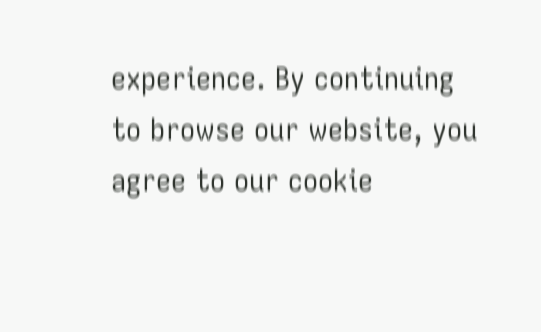experience. By continuing to browse our website, you agree to our cookie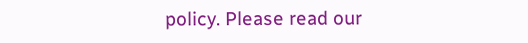policy. Please read our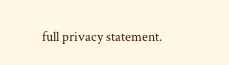full privacy statement.